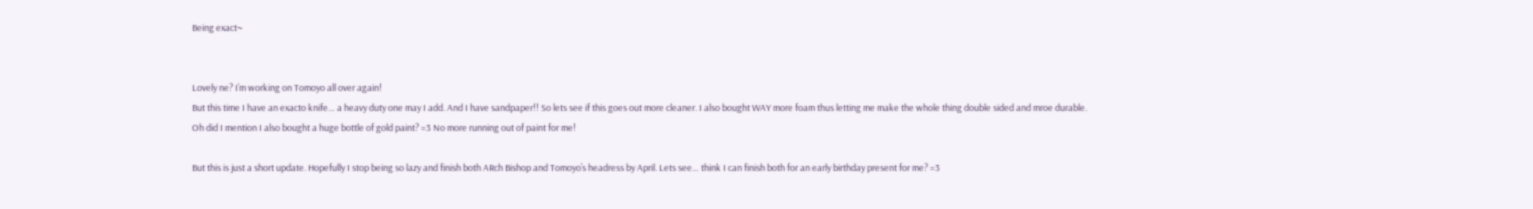Being exact~


Lovely ne? I’m working on Tomoyo all over again!
But this time I have an exacto knife… a heavy duty one may I add. And I have sandpaper!! So lets see if this goes out more cleaner. I also bought WAY more foam thus letting me make the whole thing double sided and mroe durable.
Oh did I mention I also bought a huge bottle of gold paint? =3 No more running out of paint for me!

But this is just a short update. Hopefully I stop being so lazy and finish both ARch Bishop and Tomoyo’s headress by April. Lets see… think I can finish both for an early birthday present for me? =3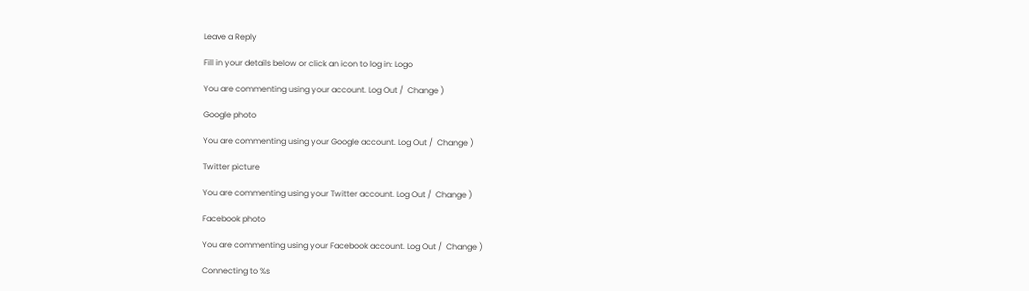Leave a Reply

Fill in your details below or click an icon to log in: Logo

You are commenting using your account. Log Out /  Change )

Google photo

You are commenting using your Google account. Log Out /  Change )

Twitter picture

You are commenting using your Twitter account. Log Out /  Change )

Facebook photo

You are commenting using your Facebook account. Log Out /  Change )

Connecting to %s